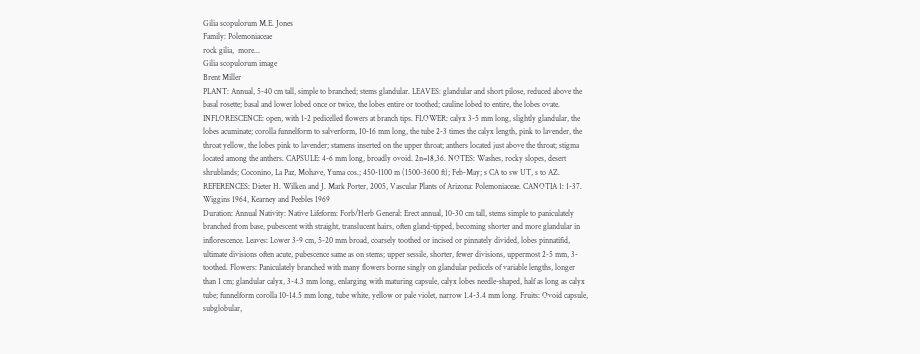Gilia scopulorum M.E. Jones
Family: Polemoniaceae
rock gilia,  more...
Gilia scopulorum image
Brent Miller
PLANT: Annual, 5-40 cm tall, simple to branched; stems glandular. LEAVES: glandular and short pilose, reduced above the basal rosette; basal and lower lobed once or twice, the lobes entire or toothed; cauline lobed to entire, the lobes ovate. INFLORESCENCE: open, with 1-2 pedicelled flowers at branch tips. FLOWER: calyx 3-5 mm long, slightly glandular, the lobes acuminate; corolla funnelform to salverform, 10-16 mm long, the tube 2-3 times the calyx length, pink to lavender, the throat yellow, the lobes pink to lavender; stamens inserted on the upper throat; anthers located just above the throat; stigma located among the anthers. CAPSULE: 4-6 mm long, broadly ovoid. 2n=18,36. NOTES: Washes, rocky slopes, desert shrublands; Coconino, La Paz, Mohave, Yuma cos.; 450-1100 m (1500-3600 ft); Feb-May; s CA to sw UT, s to AZ. REFERENCES: Dieter H. Wilken and J. Mark Porter, 2005, Vascular Plants of Arizona: Polemoniaceae. CANOTIA 1: 1-37.
Wiggins 1964, Kearney and Peebles 1969
Duration: Annual Nativity: Native Lifeform: Forb/Herb General: Erect annual, 10-30 cm tall, stems simple to paniculately branched from base, pubescent with straight, translucent hairs, often gland-tipped, becoming shorter and more glandular in inflorescence. Leaves: Lower 3-9 cm, 5-20 mm broad, coarsely toothed or incised or pinnately divided, lobes pinnatifid, ultimate divisions often acute, pubescence same as on stems; upper sessile, shorter, fewer divisions, uppermost 2-5 mm, 3-toothed. Flowers: Paniculately branched with many flowers borne singly on glandular pedicels of variable lengths, longer than 1 cm; glandular calyx, 3-4.3 mm long, enlarging with maturing capsule, calyx lobes needle-shaped, half as long as calyx tube; funnelform corolla 10-14.5 mm long, tube white, yellow or pale violet, narrow 1.4-3.4 mm long. Fruits: Ovoid capsule, subglobular,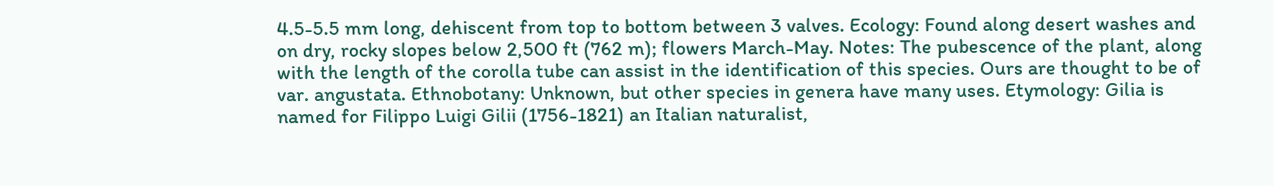4.5-5.5 mm long, dehiscent from top to bottom between 3 valves. Ecology: Found along desert washes and on dry, rocky slopes below 2,500 ft (762 m); flowers March-May. Notes: The pubescence of the plant, along with the length of the corolla tube can assist in the identification of this species. Ours are thought to be of var. angustata. Ethnobotany: Unknown, but other species in genera have many uses. Etymology: Gilia is named for Filippo Luigi Gilii (1756-1821) an Italian naturalist,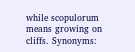while scopulorum means growing on cliffs. Synonyms: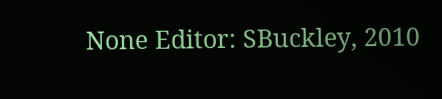None Editor: SBuckley, 2010